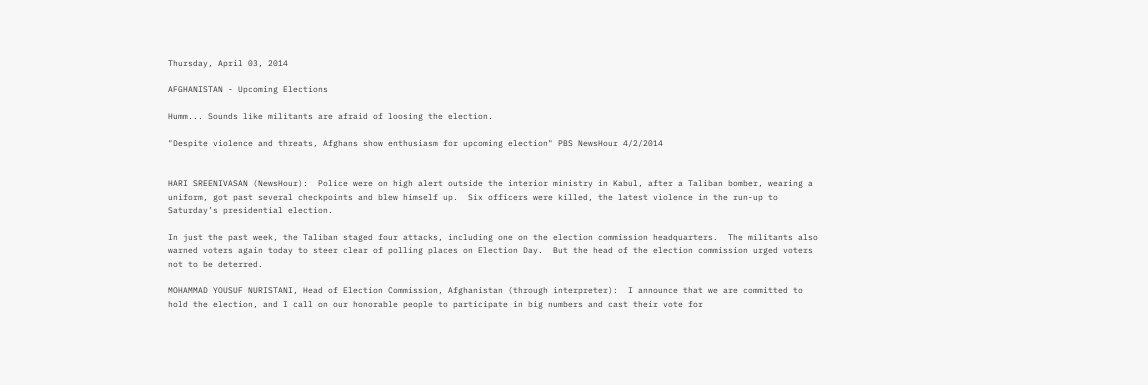Thursday, April 03, 2014

AFGHANISTAN - Upcoming Elections

Humm... Sounds like militants are afraid of loosing the election.

"Despite violence and threats, Afghans show enthusiasm for upcoming election" PBS NewsHour 4/2/2014


HARI SREENIVASAN (NewsHour):  Police were on high alert outside the interior ministry in Kabul, after a Taliban bomber, wearing a uniform, got past several checkpoints and blew himself up.  Six officers were killed, the latest violence in the run-up to Saturday’s presidential election.

In just the past week, the Taliban staged four attacks, including one on the election commission headquarters.  The militants also warned voters again today to steer clear of polling places on Election Day.  But the head of the election commission urged voters not to be deterred.

MOHAMMAD YOUSUF NURISTANI, Head of Election Commission, Afghanistan (through interpreter):  I announce that we are committed to hold the election, and I call on our honorable people to participate in big numbers and cast their vote for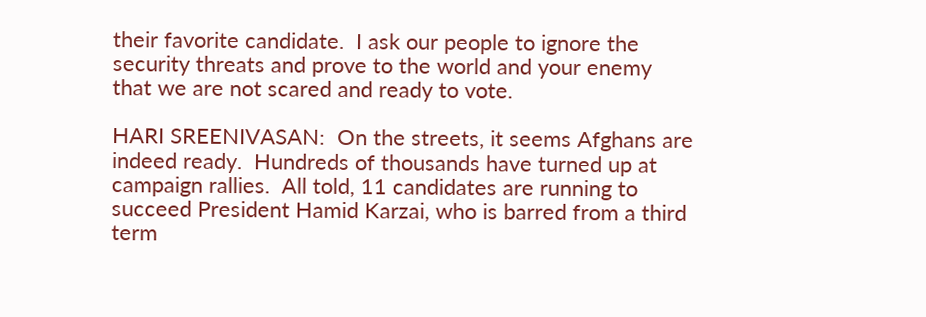their favorite candidate.  I ask our people to ignore the security threats and prove to the world and your enemy that we are not scared and ready to vote.

HARI SREENIVASAN:  On the streets, it seems Afghans are indeed ready.  Hundreds of thousands have turned up at campaign rallies.  All told, 11 candidates are running to succeed President Hamid Karzai, who is barred from a third term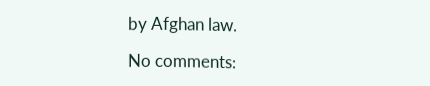by Afghan law.

No comments: